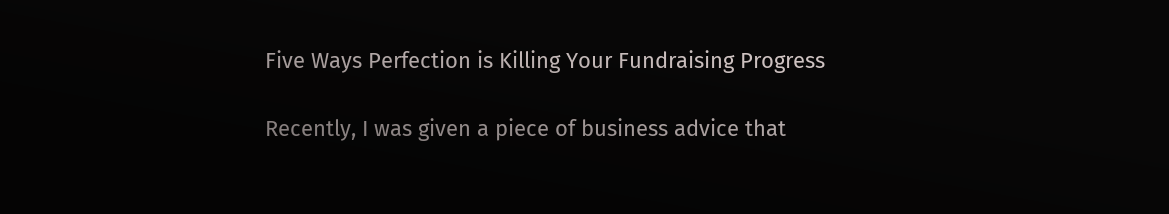Five Ways Perfection is Killing Your Fundraising Progress

Recently, I was given a piece of business advice that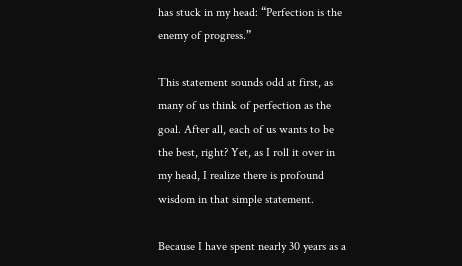has stuck in my head: “Perfection is the enemy of progress.”

This statement sounds odd at first, as many of us think of perfection as the goal. After all, each of us wants to be the best, right? Yet, as I roll it over in my head, I realize there is profound wisdom in that simple statement.

Because I have spent nearly 30 years as a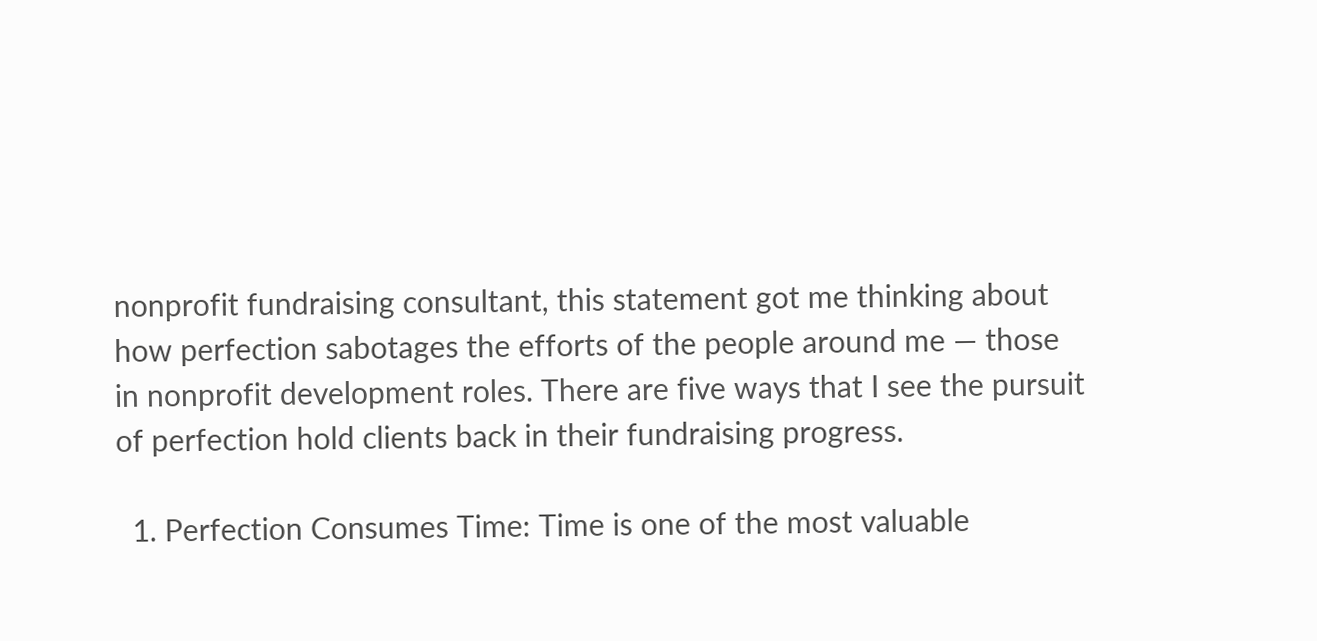nonprofit fundraising consultant, this statement got me thinking about how perfection sabotages the efforts of the people around me — those in nonprofit development roles. There are five ways that I see the pursuit of perfection hold clients back in their fundraising progress.

  1. Perfection Consumes Time: Time is one of the most valuable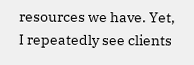resources we have. Yet, I repeatedly see clients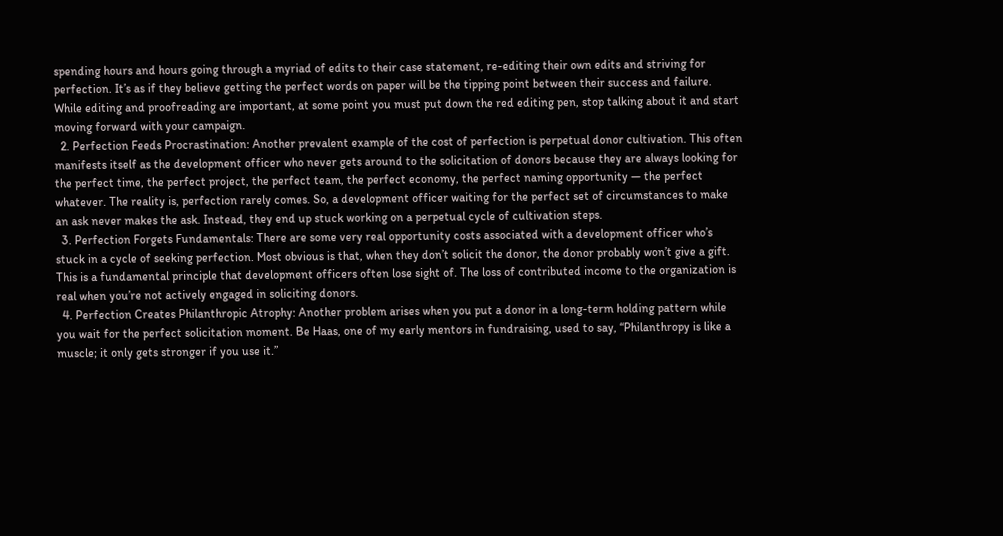spending hours and hours going through a myriad of edits to their case statement, re-editing their own edits and striving for perfection. It’s as if they believe getting the perfect words on paper will be the tipping point between their success and failure. While editing and proofreading are important, at some point you must put down the red editing pen, stop talking about it and start moving forward with your campaign.
  2. Perfection Feeds Procrastination: Another prevalent example of the cost of perfection is perpetual donor cultivation. This often manifests itself as the development officer who never gets around to the solicitation of donors because they are always looking for the perfect time, the perfect project, the perfect team, the perfect economy, the perfect naming opportunity — the perfect whatever. The reality is, perfection rarely comes. So, a development officer waiting for the perfect set of circumstances to make an ask never makes the ask. Instead, they end up stuck working on a perpetual cycle of cultivation steps.
  3. Perfection Forgets Fundamentals: There are some very real opportunity costs associated with a development officer who’s stuck in a cycle of seeking perfection. Most obvious is that, when they don’t solicit the donor, the donor probably won’t give a gift. This is a fundamental principle that development officers often lose sight of. The loss of contributed income to the organization is real when you’re not actively engaged in soliciting donors.
  4. Perfection Creates Philanthropic Atrophy: Another problem arises when you put a donor in a long-term holding pattern while you wait for the perfect solicitation moment. Be Haas, one of my early mentors in fundraising, used to say, “Philanthropy is like a muscle; it only gets stronger if you use it.”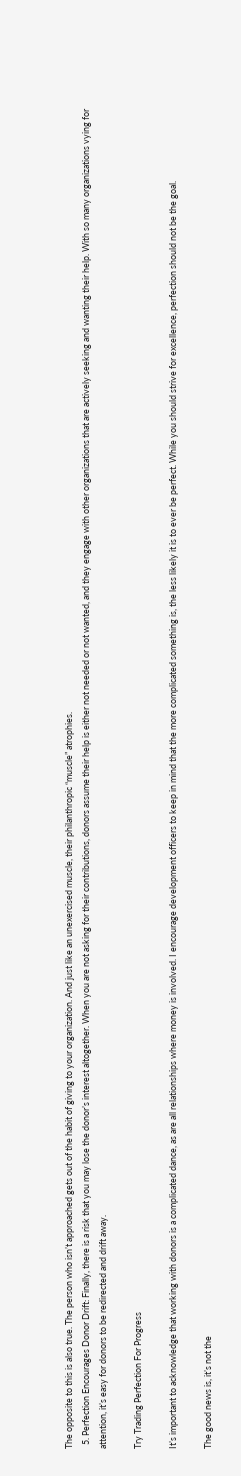The opposite to this is also true. The person who isn’t approached gets out of the habit of giving to your organization. And just like an unexercised muscle, their philanthropic “muscle” atrophies.
  5. Perfection Encourages Donor Drift: Finally, there is a risk that you may lose the donor’s interest altogether. When you are not asking for their contributions, donors assume their help is either not needed or not wanted, and they engage with other organizations that are actively seeking and wanting their help. With so many organizations vying for attention, it’s easy for donors to be redirected and drift away.

Try Trading Perfection For Progress

It’s important to acknowledge that working with donors is a complicated dance, as are all relationships where money is involved. I encourage development officers to keep in mind that the more complicated something is, the less likely it is to ever be perfect. While you should strive for excellence, perfection should not be the goal.

The good news is, it’s not the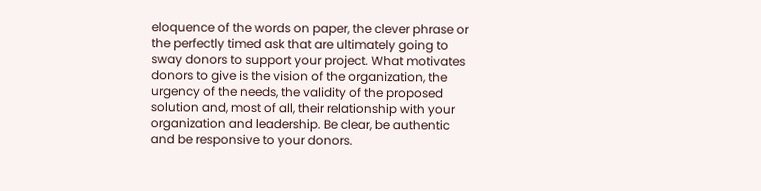eloquence of the words on paper, the clever phrase or the perfectly timed ask that are ultimately going to sway donors to support your project. What motivates donors to give is the vision of the organization, the urgency of the needs, the validity of the proposed solution and, most of all, their relationship with your organization and leadership. Be clear, be authentic and be responsive to your donors.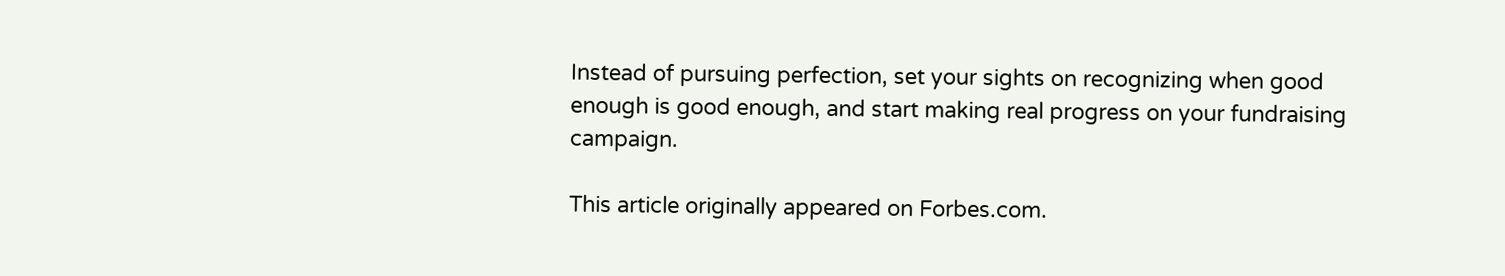Instead of pursuing perfection, set your sights on recognizing when good enough is good enough, and start making real progress on your fundraising campaign.

This article originally appeared on Forbes.com.